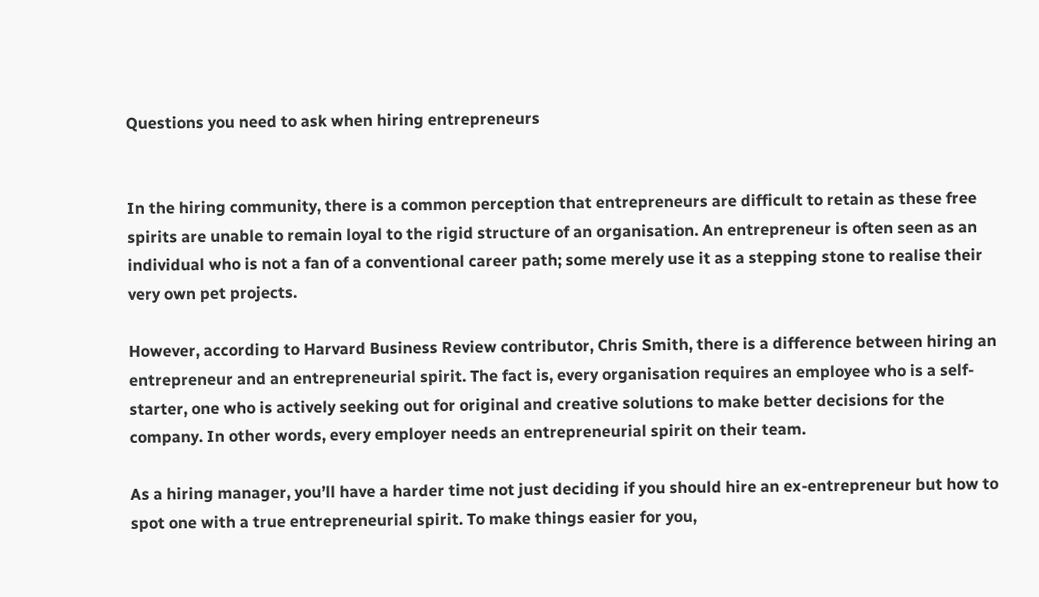Questions you need to ask when hiring entrepreneurs


In the hiring community, there is a common perception that entrepreneurs are difficult to retain as these free spirits are unable to remain loyal to the rigid structure of an organisation. An entrepreneur is often seen as an individual who is not a fan of a conventional career path; some merely use it as a stepping stone to realise their very own pet projects.

However, according to Harvard Business Review contributor, Chris Smith, there is a difference between hiring an entrepreneur and an entrepreneurial spirit. The fact is, every organisation requires an employee who is a self-starter, one who is actively seeking out for original and creative solutions to make better decisions for the company. In other words, every employer needs an entrepreneurial spirit on their team.

As a hiring manager, you’ll have a harder time not just deciding if you should hire an ex-entrepreneur but how to spot one with a true entrepreneurial spirit. To make things easier for you,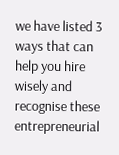we have listed 3 ways that can help you hire wisely and recognise these entrepreneurial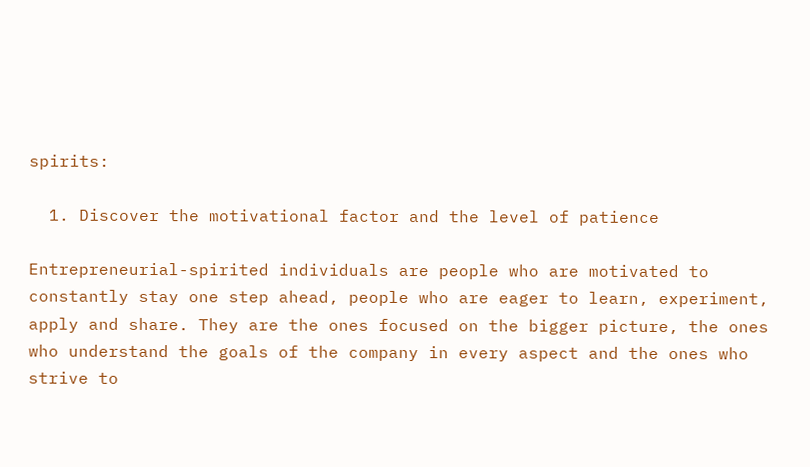spirits:

  1. Discover the motivational factor and the level of patience

Entrepreneurial-spirited individuals are people who are motivated to constantly stay one step ahead, people who are eager to learn, experiment, apply and share. They are the ones focused on the bigger picture, the ones who understand the goals of the company in every aspect and the ones who strive to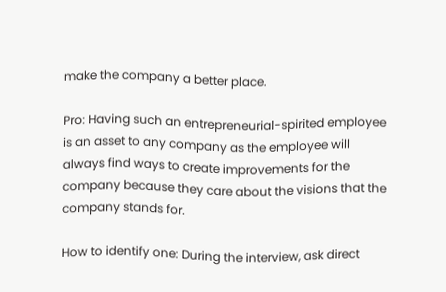make the company a better place.

Pro: Having such an entrepreneurial-spirited employee is an asset to any company as the employee will always find ways to create improvements for the company because they care about the visions that the company stands for.

How to identify one: During the interview, ask direct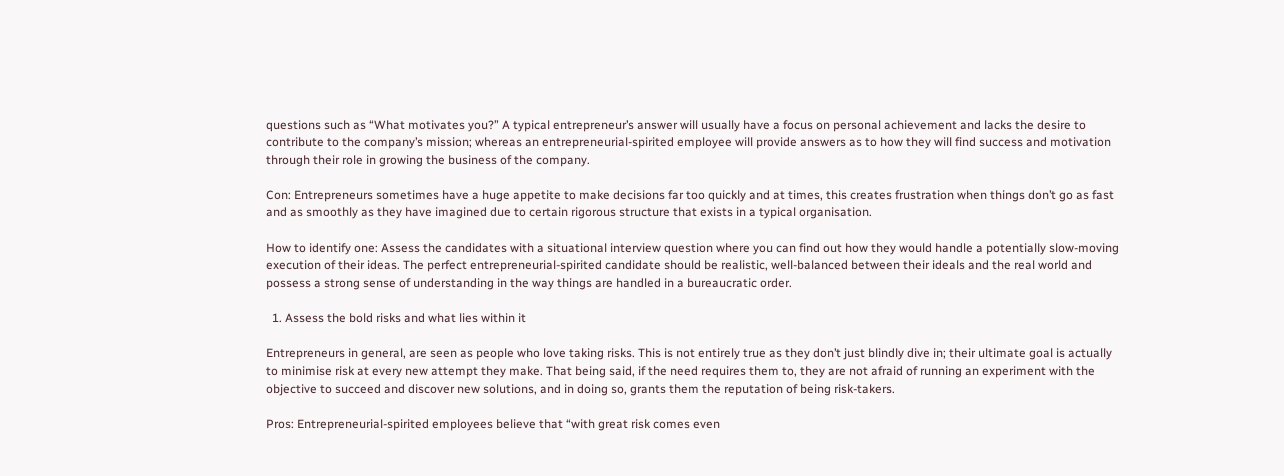questions such as “What motivates you?” A typical entrepreneur’s answer will usually have a focus on personal achievement and lacks the desire to contribute to the company’s mission; whereas an entrepreneurial-spirited employee will provide answers as to how they will find success and motivation through their role in growing the business of the company.

Con: Entrepreneurs sometimes have a huge appetite to make decisions far too quickly and at times, this creates frustration when things don’t go as fast and as smoothly as they have imagined due to certain rigorous structure that exists in a typical organisation.

How to identify one: Assess the candidates with a situational interview question where you can find out how they would handle a potentially slow-moving execution of their ideas. The perfect entrepreneurial-spirited candidate should be realistic, well-balanced between their ideals and the real world and possess a strong sense of understanding in the way things are handled in a bureaucratic order.

  1. Assess the bold risks and what lies within it

Entrepreneurs in general, are seen as people who love taking risks. This is not entirely true as they don’t just blindly dive in; their ultimate goal is actually to minimise risk at every new attempt they make. That being said, if the need requires them to, they are not afraid of running an experiment with the objective to succeed and discover new solutions, and in doing so, grants them the reputation of being risk-takers.

Pros: Entrepreneurial-spirited employees believe that “with great risk comes even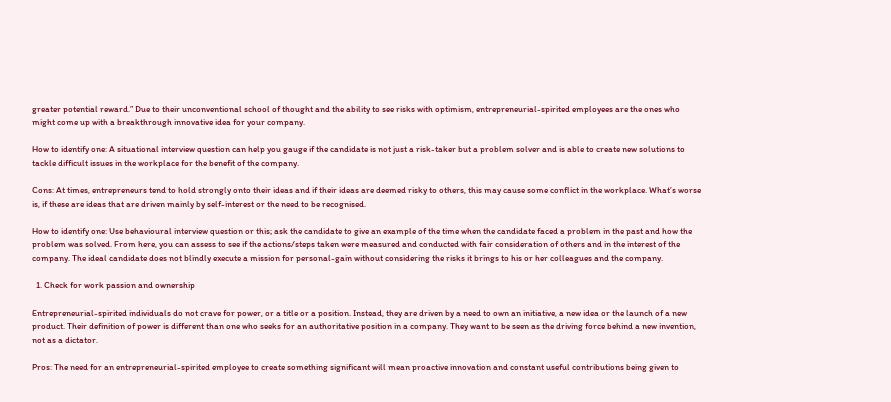greater potential reward.” Due to their unconventional school of thought and the ability to see risks with optimism, entrepreneurial-spirited employees are the ones who might come up with a breakthrough innovative idea for your company.

How to identify one: A situational interview question can help you gauge if the candidate is not just a risk-taker but a problem solver and is able to create new solutions to tackle difficult issues in the workplace for the benefit of the company.

Cons: At times, entrepreneurs tend to hold strongly onto their ideas and if their ideas are deemed risky to others, this may cause some conflict in the workplace. What’s worse is, if these are ideas that are driven mainly by self-interest or the need to be recognised.

How to identify one: Use behavioural interview question or this; ask the candidate to give an example of the time when the candidate faced a problem in the past and how the problem was solved. From here, you can assess to see if the actions/steps taken were measured and conducted with fair consideration of others and in the interest of the company. The ideal candidate does not blindly execute a mission for personal-gain without considering the risks it brings to his or her colleagues and the company.

  1. Check for work passion and ownership

Entrepreneurial-spirited individuals do not crave for power, or a title or a position. Instead, they are driven by a need to own an initiative, a new idea or the launch of a new product. Their definition of power is different than one who seeks for an authoritative position in a company. They want to be seen as the driving force behind a new invention, not as a dictator.

Pros: The need for an entrepreneurial-spirited employee to create something significant will mean proactive innovation and constant useful contributions being given to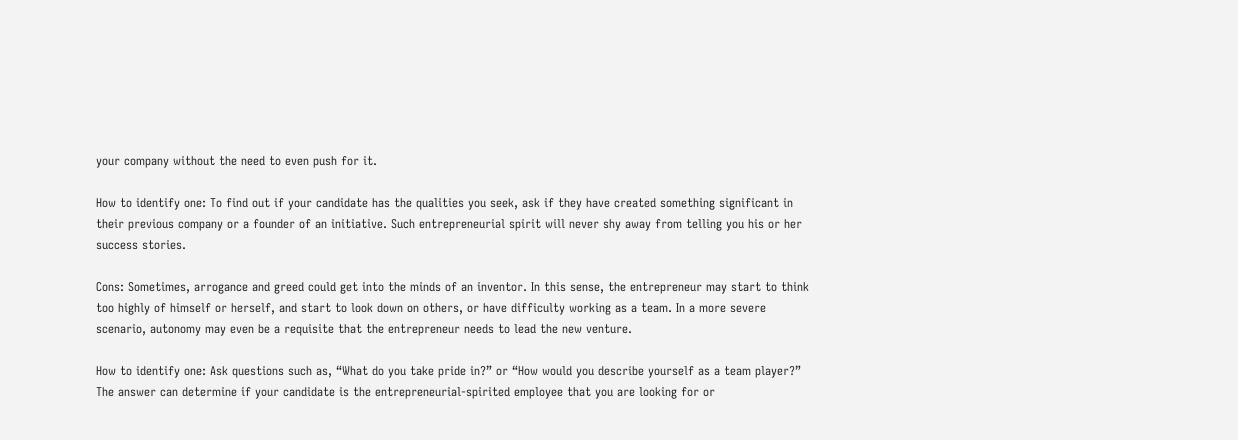your company without the need to even push for it.

How to identify one: To find out if your candidate has the qualities you seek, ask if they have created something significant in their previous company or a founder of an initiative. Such entrepreneurial spirit will never shy away from telling you his or her success stories.

Cons: Sometimes, arrogance and greed could get into the minds of an inventor. In this sense, the entrepreneur may start to think too highly of himself or herself, and start to look down on others, or have difficulty working as a team. In a more severe scenario, autonomy may even be a requisite that the entrepreneur needs to lead the new venture.

How to identify one: Ask questions such as, “What do you take pride in?” or “How would you describe yourself as a team player?” The answer can determine if your candidate is the entrepreneurial-spirited employee that you are looking for or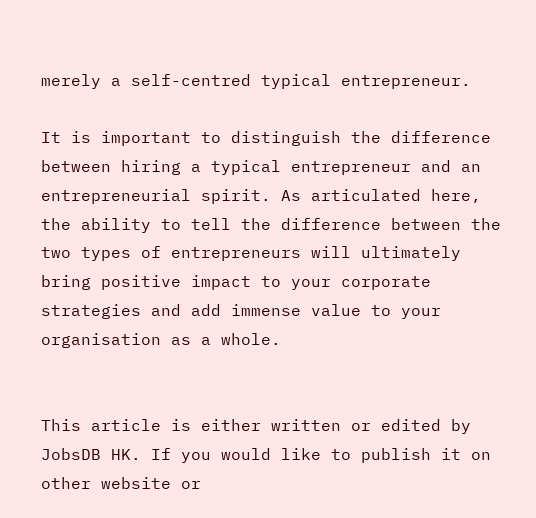merely a self-centred typical entrepreneur.

It is important to distinguish the difference between hiring a typical entrepreneur and an entrepreneurial spirit. As articulated here, the ability to tell the difference between the two types of entrepreneurs will ultimately bring positive impact to your corporate strategies and add immense value to your organisation as a whole.


This article is either written or edited by JobsDB HK. If you would like to publish it on other website or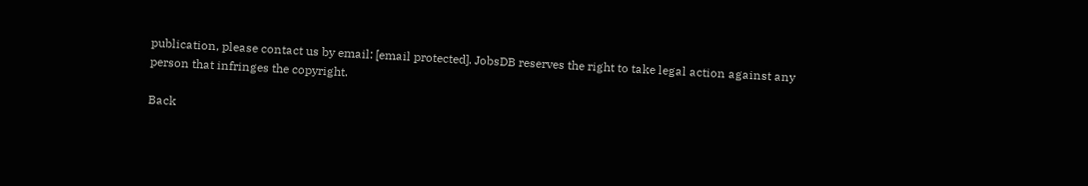publication, please contact us by email: [email protected]. JobsDB reserves the right to take legal action against any person that infringes the copyright.

Back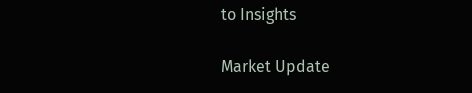to Insights

Market Update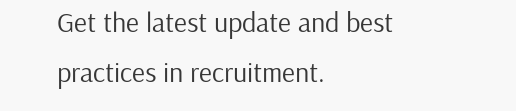Get the latest update and best practices in recruitment.